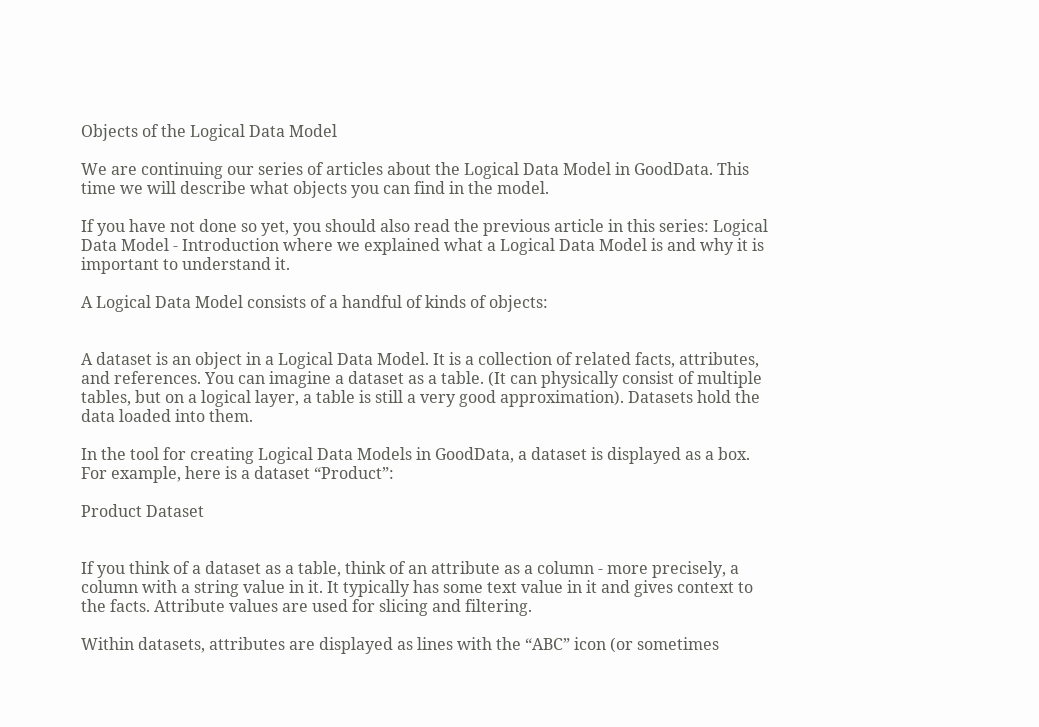Objects of the Logical Data Model

We are continuing our series of articles about the Logical Data Model in GoodData. This time we will describe what objects you can find in the model.

If you have not done so yet, you should also read the previous article in this series: Logical Data Model - Introduction where we explained what a Logical Data Model is and why it is important to understand it.

A Logical Data Model consists of a handful of kinds of objects:


A dataset is an object in a Logical Data Model. It is a collection of related facts, attributes, and references. You can imagine a dataset as a table. (It can physically consist of multiple tables, but on a logical layer, a table is still a very good approximation). Datasets hold the data loaded into them.

In the tool for creating Logical Data Models in GoodData, a dataset is displayed as a box. For example, here is a dataset “Product”:

Product Dataset


If you think of a dataset as a table, think of an attribute as a column - more precisely, a column with a string value in it. It typically has some text value in it and gives context to the facts. Attribute values are used for slicing and filtering.

Within datasets, attributes are displayed as lines with the “ABC” icon (or sometimes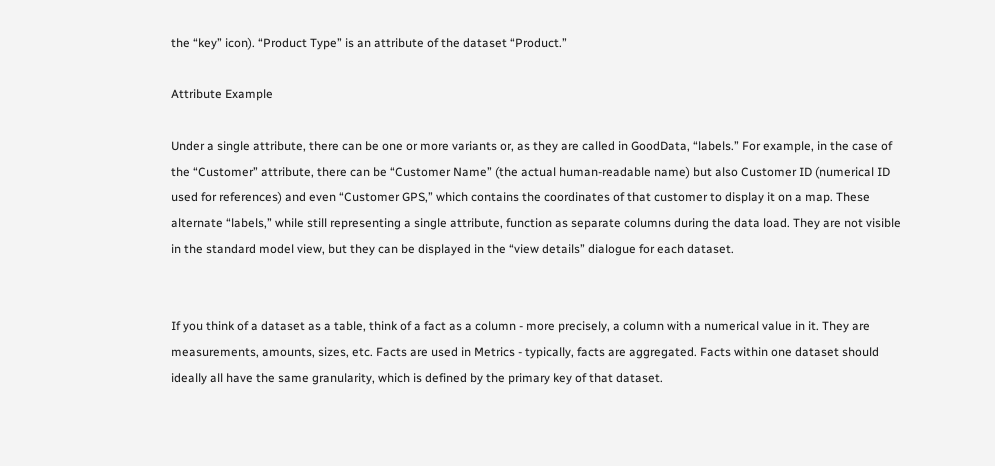the “key” icon). “Product Type” is an attribute of the dataset “Product.”

Attribute Example

Under a single attribute, there can be one or more variants or, as they are called in GoodData, “labels.” For example, in the case of the “Customer” attribute, there can be “Customer Name” (the actual human-readable name) but also Customer ID (numerical ID used for references) and even “Customer GPS,” which contains the coordinates of that customer to display it on a map. These alternate “labels,” while still representing a single attribute, function as separate columns during the data load. They are not visible in the standard model view, but they can be displayed in the “view details” dialogue for each dataset.


If you think of a dataset as a table, think of a fact as a column - more precisely, a column with a numerical value in it. They are measurements, amounts, sizes, etc. Facts are used in Metrics - typically, facts are aggregated. Facts within one dataset should ideally all have the same granularity, which is defined by the primary key of that dataset.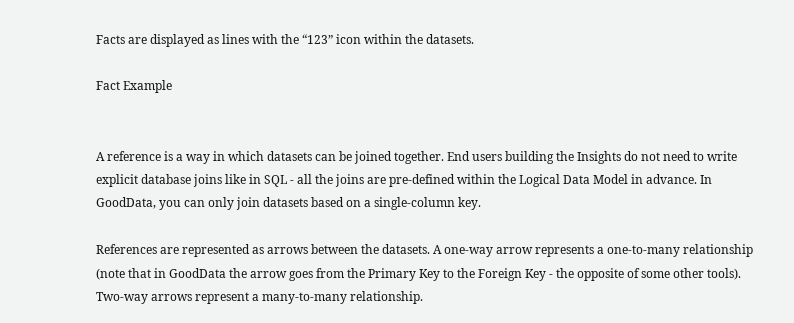Facts are displayed as lines with the “123” icon within the datasets.

Fact Example


A reference is a way in which datasets can be joined together. End users building the Insights do not need to write explicit database joins like in SQL - all the joins are pre-defined within the Logical Data Model in advance. In GoodData, you can only join datasets based on a single-column key.

References are represented as arrows between the datasets. A one-way arrow represents a one-to-many relationship (note that in GoodData the arrow goes from the Primary Key to the Foreign Key - the opposite of some other tools). Two-way arrows represent a many-to-many relationship.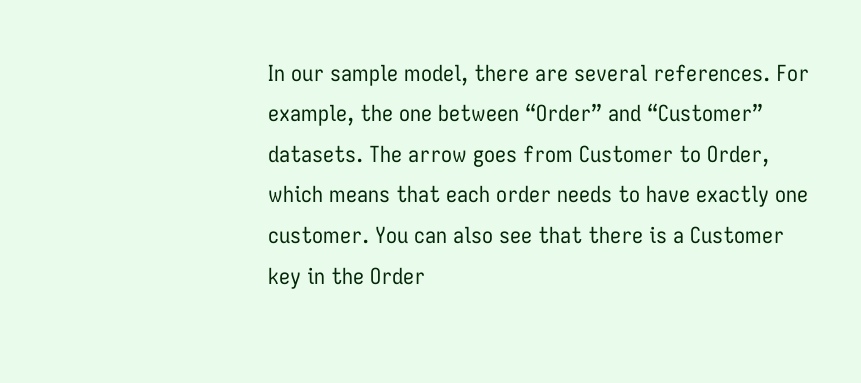In our sample model, there are several references. For example, the one between “Order” and “Customer” datasets. The arrow goes from Customer to Order, which means that each order needs to have exactly one customer. You can also see that there is a Customer key in the Order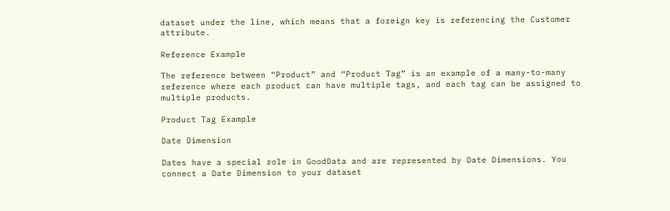dataset under the line, which means that a foreign key is referencing the Customer attribute.

Reference Example

The reference between “Product” and “Product Tag” is an example of a many-to-many reference where each product can have multiple tags, and each tag can be assigned to multiple products.

Product Tag Example

Date Dimension

Dates have a special role in GoodData and are represented by Date Dimensions. You connect a Date Dimension to your dataset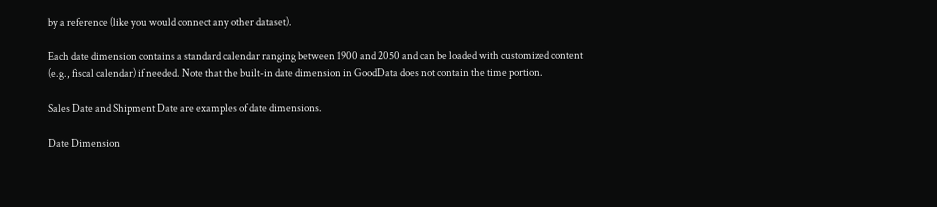by a reference (like you would connect any other dataset).

Each date dimension contains a standard calendar ranging between 1900 and 2050 and can be loaded with customized content (e.g., fiscal calendar) if needed. Note that the built-in date dimension in GoodData does not contain the time portion.

Sales Date and Shipment Date are examples of date dimensions.

Date Dimension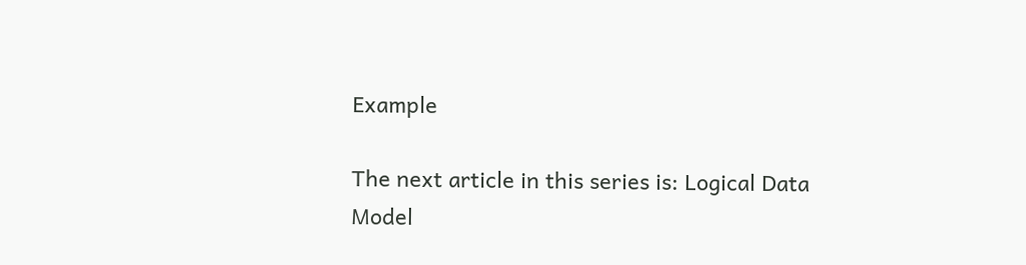Example

The next article in this series is: Logical Data Model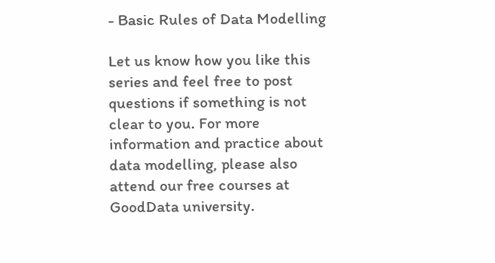- Basic Rules of Data Modelling

Let us know how you like this series and feel free to post questions if something is not clear to you. For more information and practice about data modelling, please also attend our free courses at GoodData university.